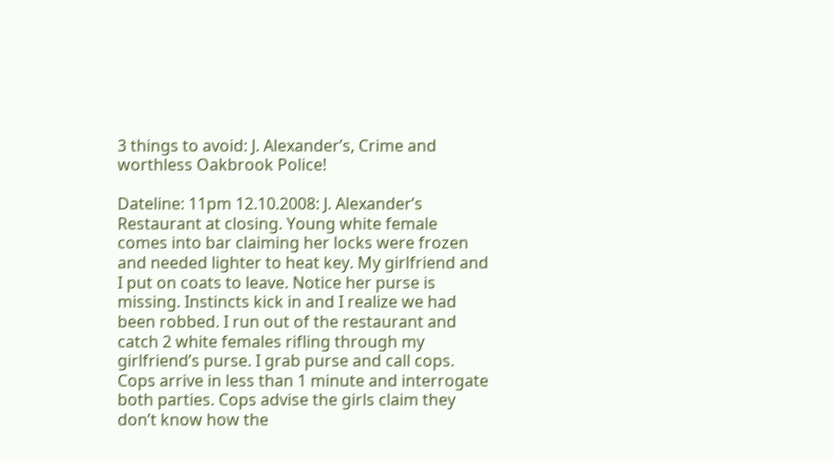3 things to avoid: J. Alexander’s, Crime and worthless Oakbrook Police!

Dateline: 11pm 12.10.2008: J. Alexander’s Restaurant at closing. Young white female comes into bar claiming her locks were frozen and needed lighter to heat key. My girlfriend and I put on coats to leave. Notice her purse is missing. Instincts kick in and I realize we had been robbed. I run out of the restaurant and catch 2 white females rifling through my girlfriend’s purse. I grab purse and call cops. Cops arrive in less than 1 minute and interrogate both parties. Cops advise the girls claim they don’t know how the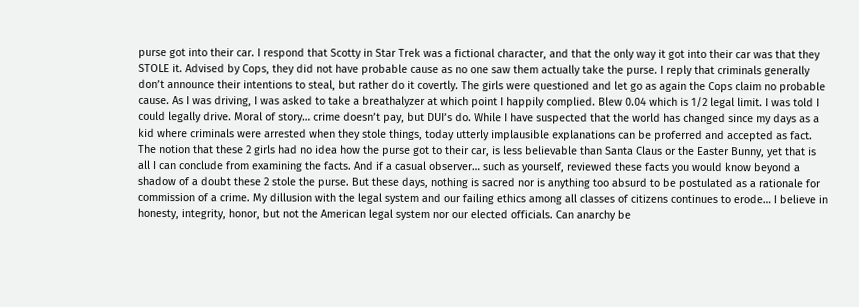purse got into their car. I respond that Scotty in Star Trek was a fictional character, and that the only way it got into their car was that they STOLE it. Advised by Cops, they did not have probable cause as no one saw them actually take the purse. I reply that criminals generally don’t announce their intentions to steal, but rather do it covertly. The girls were questioned and let go as again the Cops claim no probable cause. As I was driving, I was asked to take a breathalyzer at which point I happily complied. Blew 0.04 which is 1/2 legal limit. I was told I could legally drive. Moral of story… crime doesn’t pay, but DUI’s do. While I have suspected that the world has changed since my days as a kid where criminals were arrested when they stole things, today utterly implausible explanations can be proferred and accepted as fact. The notion that these 2 girls had no idea how the purse got to their car, is less believable than Santa Claus or the Easter Bunny, yet that is all I can conclude from examining the facts. And if a casual observer… such as yourself, reviewed these facts you would know beyond a shadow of a doubt these 2 stole the purse. But these days, nothing is sacred nor is anything too absurd to be postulated as a rationale for commission of a crime. My dillusion with the legal system and our failing ethics among all classes of citizens continues to erode… I believe in honesty, integrity, honor, but not the American legal system nor our elected officials. Can anarchy be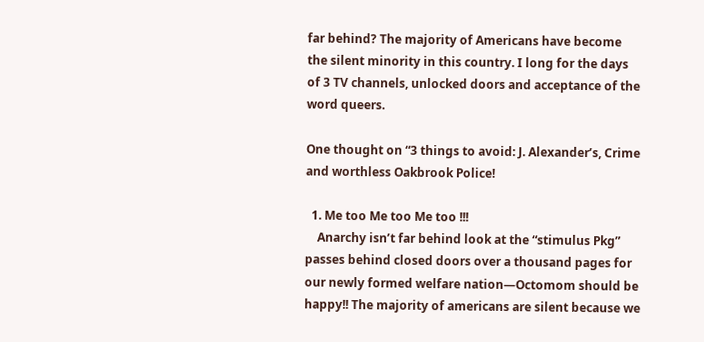far behind? The majority of Americans have become the silent minority in this country. I long for the days of 3 TV channels, unlocked doors and acceptance of the word queers.

One thought on “3 things to avoid: J. Alexander’s, Crime and worthless Oakbrook Police!

  1. Me too Me too Me too !!!
    Anarchy isn’t far behind look at the “stimulus Pkg” passes behind closed doors over a thousand pages for our newly formed welfare nation—Octomom should be happy!! The majority of americans are silent because we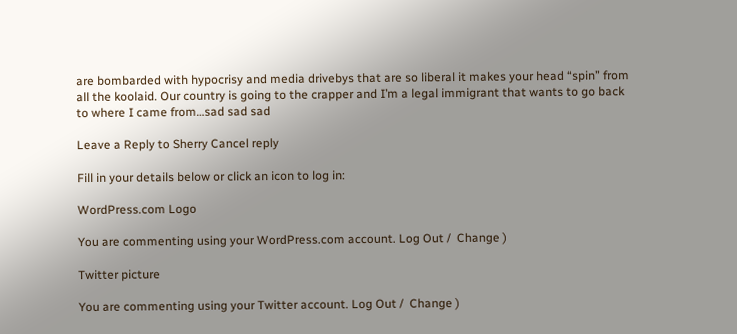are bombarded with hypocrisy and media drivebys that are so liberal it makes your head “spin” from all the koolaid. Our country is going to the crapper and I’m a legal immigrant that wants to go back to where I came from…sad sad sad

Leave a Reply to Sherry Cancel reply

Fill in your details below or click an icon to log in:

WordPress.com Logo

You are commenting using your WordPress.com account. Log Out /  Change )

Twitter picture

You are commenting using your Twitter account. Log Out /  Change )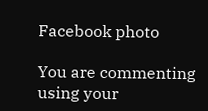Facebook photo

You are commenting using your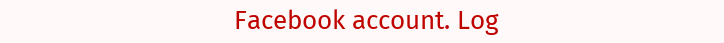Facebook account. Log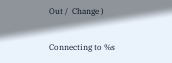Out /  Change )

Connecting to %s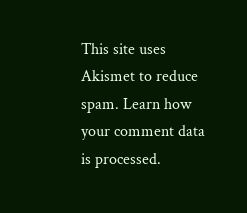This site uses Akismet to reduce spam. Learn how your comment data is processed.